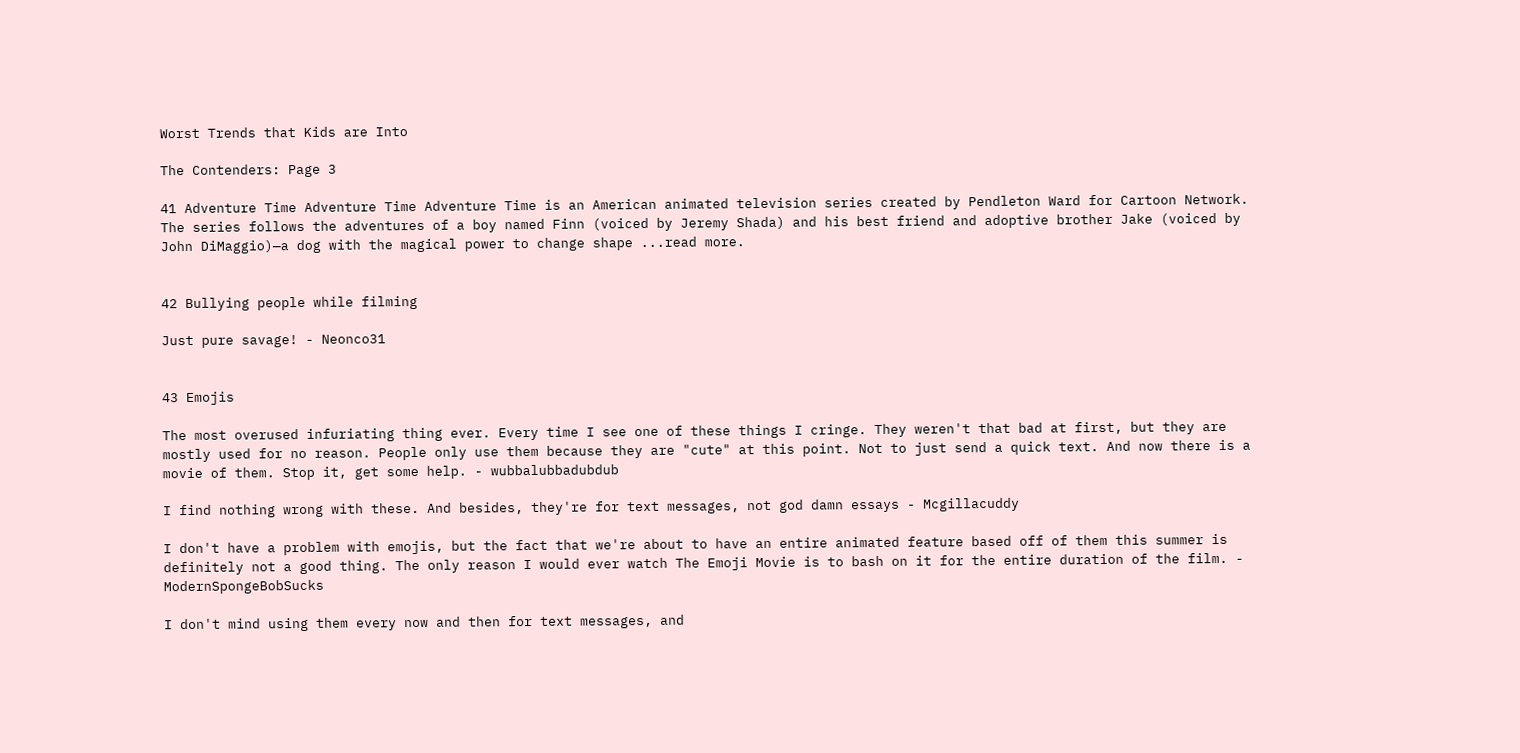Worst Trends that Kids are Into

The Contenders: Page 3

41 Adventure Time Adventure Time Adventure Time is an American animated television series created by Pendleton Ward for Cartoon Network. The series follows the adventures of a boy named Finn (voiced by Jeremy Shada) and his best friend and adoptive brother Jake (voiced by John DiMaggio)—a dog with the magical power to change shape ...read more.


42 Bullying people while filming

Just pure savage! - Neonco31


43 Emojis

The most overused infuriating thing ever. Every time I see one of these things I cringe. They weren't that bad at first, but they are mostly used for no reason. People only use them because they are "cute" at this point. Not to just send a quick text. And now there is a movie of them. Stop it, get some help. - wubbalubbadubdub

I find nothing wrong with these. And besides, they're for text messages, not god damn essays - Mcgillacuddy

I don't have a problem with emojis, but the fact that we're about to have an entire animated feature based off of them this summer is definitely not a good thing. The only reason I would ever watch The Emoji Movie is to bash on it for the entire duration of the film. - ModernSpongeBobSucks

I don't mind using them every now and then for text messages, and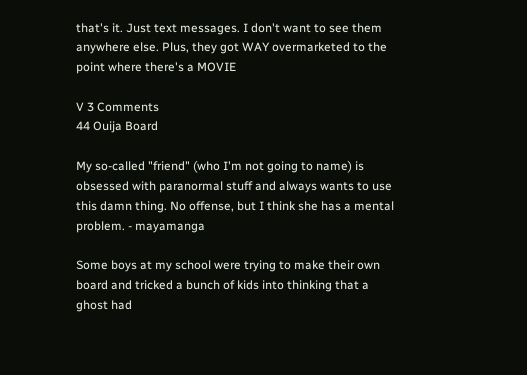that's it. Just text messages. I don't want to see them anywhere else. Plus, they got WAY overmarketed to the point where there's a MOVIE

V 3 Comments
44 Ouija Board

My so-called "friend" (who I'm not going to name) is obsessed with paranormal stuff and always wants to use this damn thing. No offense, but I think she has a mental problem. - mayamanga

Some boys at my school were trying to make their own board and tricked a bunch of kids into thinking that a ghost had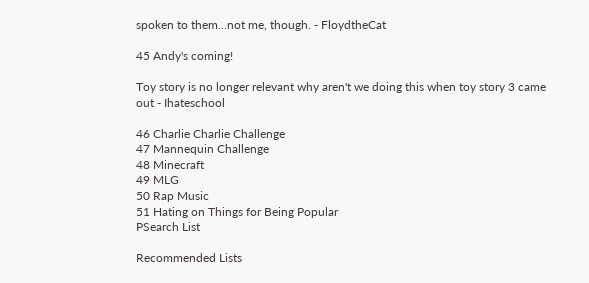spoken to them...not me, though. - FloydtheCat

45 Andy's coming!

Toy story is no longer relevant why aren't we doing this when toy story 3 came out - Ihateschool

46 Charlie Charlie Challenge
47 Mannequin Challenge
48 Minecraft
49 MLG
50 Rap Music
51 Hating on Things for Being Popular
PSearch List

Recommended Lists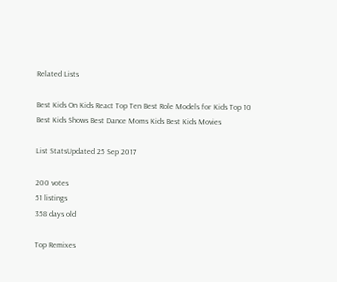Related Lists

Best Kids On Kids React Top Ten Best Role Models for Kids Top 10 Best Kids Shows Best Dance Moms Kids Best Kids Movies

List StatsUpdated 25 Sep 2017

200 votes
51 listings
358 days old

Top Remixes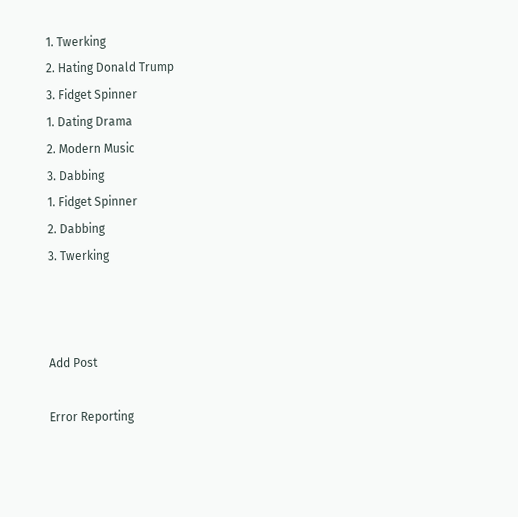1. Twerking
2. Hating Donald Trump
3. Fidget Spinner
1. Dating Drama
2. Modern Music
3. Dabbing
1. Fidget Spinner
2. Dabbing
3. Twerking



Add Post

Error Reporting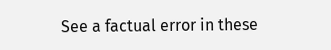See a factual error in these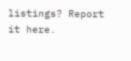listings? Report it here.